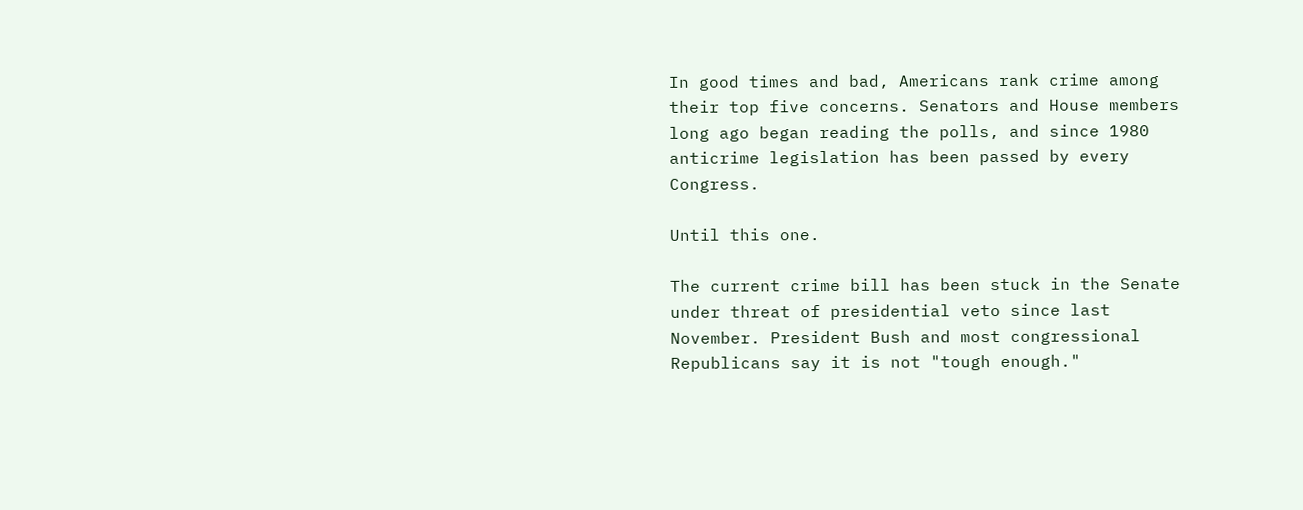In good times and bad, Americans rank crime among their top five concerns. Senators and House members long ago began reading the polls, and since 1980 anticrime legislation has been passed by every Congress.

Until this one.

The current crime bill has been stuck in the Senate under threat of presidential veto since last November. President Bush and most congressional Republicans say it is not "tough enough."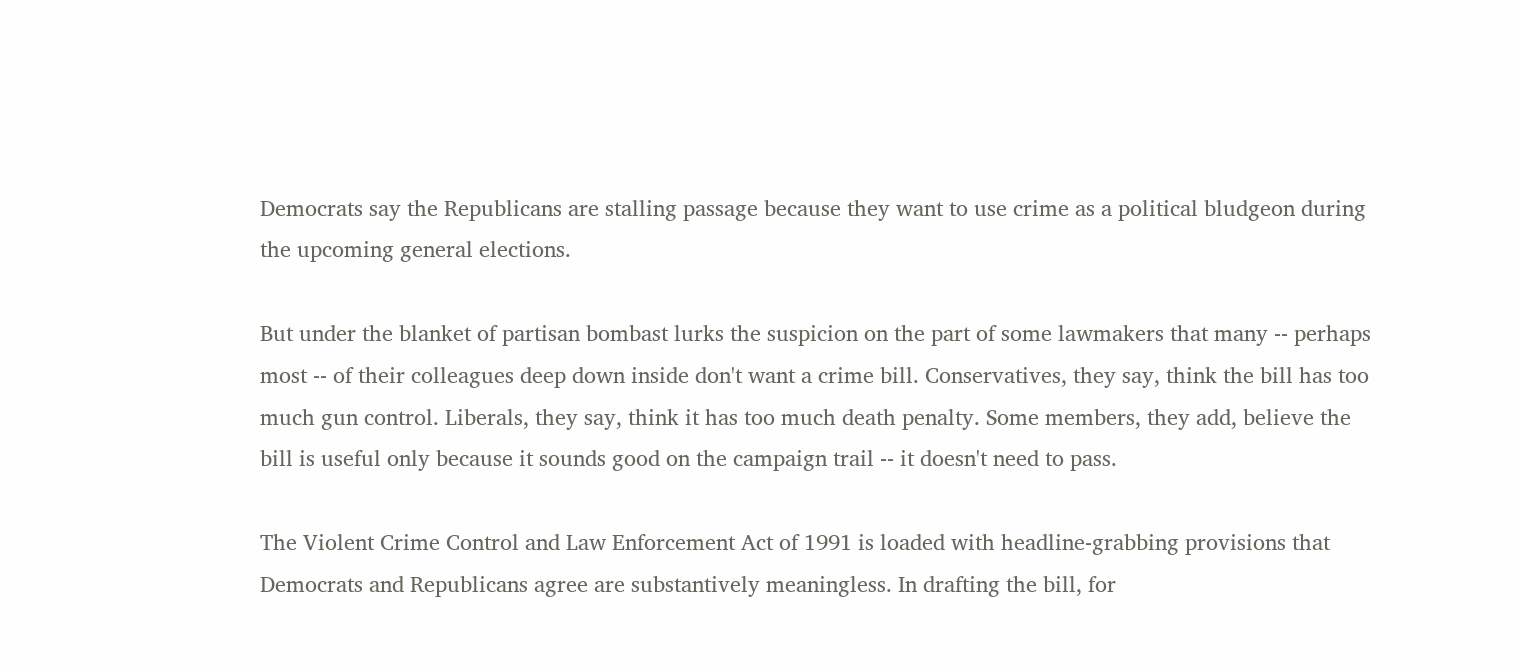Democrats say the Republicans are stalling passage because they want to use crime as a political bludgeon during the upcoming general elections.

But under the blanket of partisan bombast lurks the suspicion on the part of some lawmakers that many -- perhaps most -- of their colleagues deep down inside don't want a crime bill. Conservatives, they say, think the bill has too much gun control. Liberals, they say, think it has too much death penalty. Some members, they add, believe the bill is useful only because it sounds good on the campaign trail -- it doesn't need to pass.

The Violent Crime Control and Law Enforcement Act of 1991 is loaded with headline-grabbing provisions that Democrats and Republicans agree are substantively meaningless. In drafting the bill, for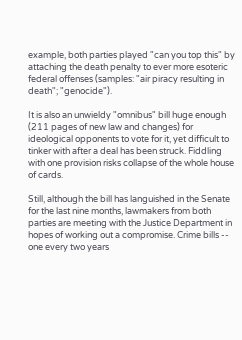example, both parties played "can you top this" by attaching the death penalty to ever more esoteric federal offenses (samples: "air piracy resulting in death"; "genocide").

It is also an unwieldy "omnibus" bill huge enough (211 pages of new law and changes) for ideological opponents to vote for it, yet difficult to tinker with after a deal has been struck. Fiddling with one provision risks collapse of the whole house of cards.

Still, although the bill has languished in the Senate for the last nine months, lawmakers from both parties are meeting with the Justice Department in hopes of working out a compromise. Crime bills -- one every two years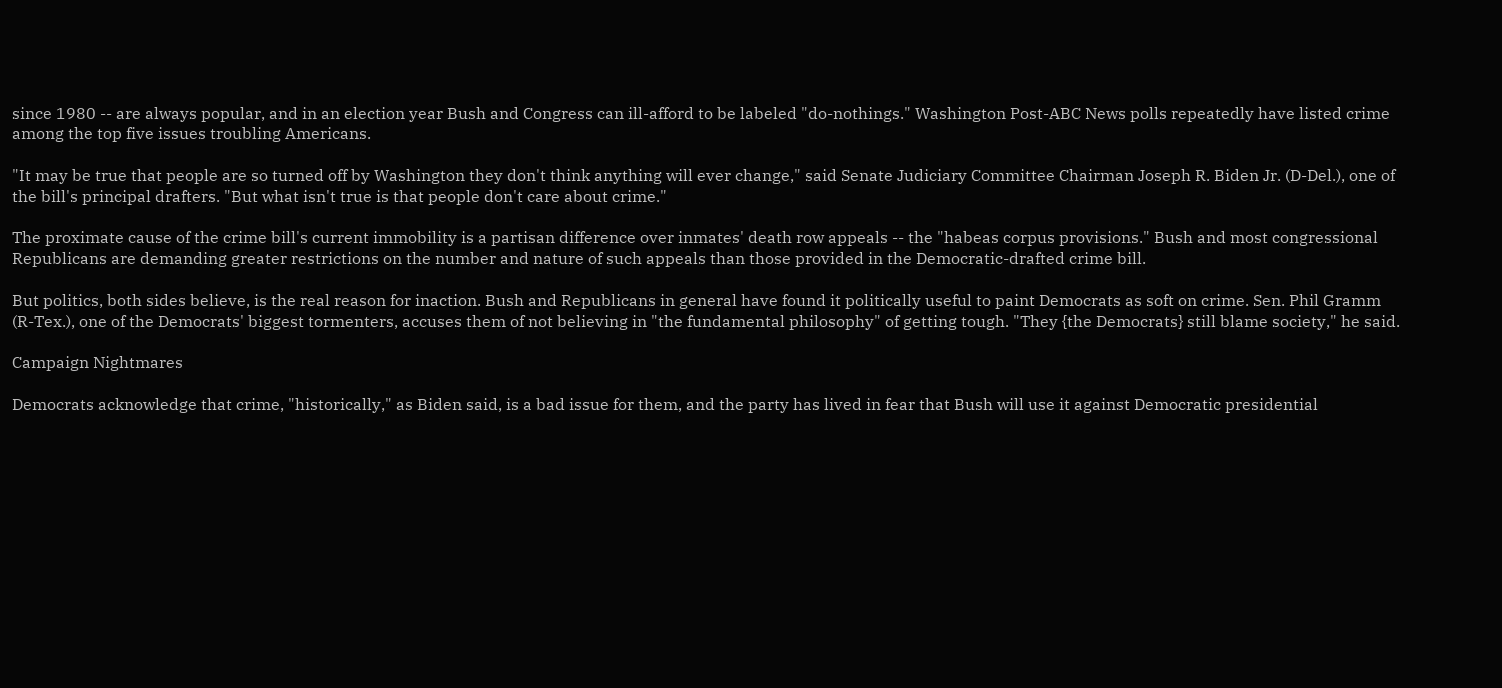since 1980 -- are always popular, and in an election year Bush and Congress can ill-afford to be labeled "do-nothings." Washington Post-ABC News polls repeatedly have listed crime among the top five issues troubling Americans.

"It may be true that people are so turned off by Washington they don't think anything will ever change," said Senate Judiciary Committee Chairman Joseph R. Biden Jr. (D-Del.), one of the bill's principal drafters. "But what isn't true is that people don't care about crime."

The proximate cause of the crime bill's current immobility is a partisan difference over inmates' death row appeals -- the "habeas corpus provisions." Bush and most congressional Republicans are demanding greater restrictions on the number and nature of such appeals than those provided in the Democratic-drafted crime bill.

But politics, both sides believe, is the real reason for inaction. Bush and Republicans in general have found it politically useful to paint Democrats as soft on crime. Sen. Phil Gramm (R-Tex.), one of the Democrats' biggest tormenters, accuses them of not believing in "the fundamental philosophy" of getting tough. "They {the Democrats} still blame society," he said.

Campaign Nightmares

Democrats acknowledge that crime, "historically," as Biden said, is a bad issue for them, and the party has lived in fear that Bush will use it against Democratic presidential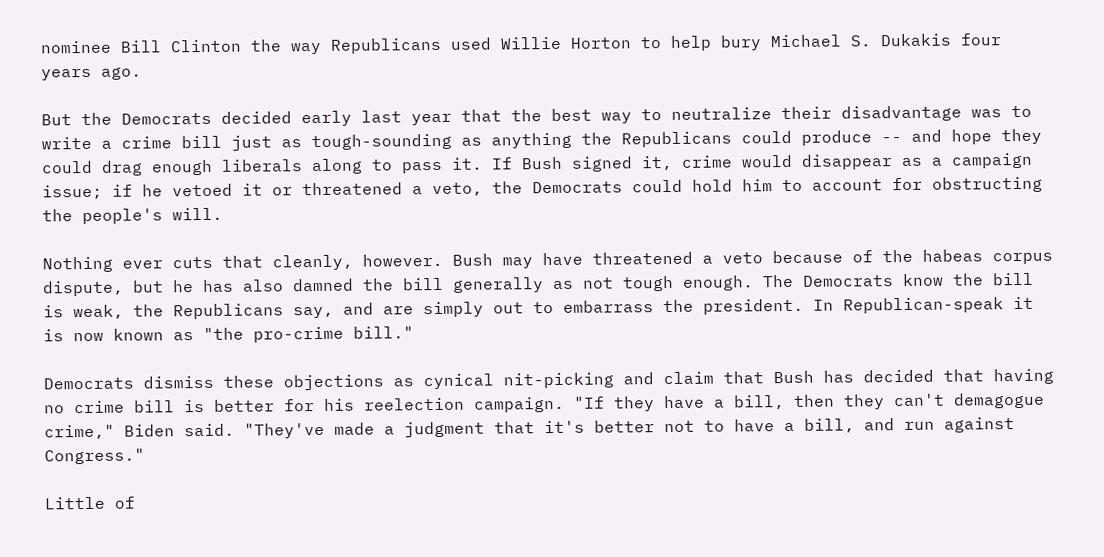nominee Bill Clinton the way Republicans used Willie Horton to help bury Michael S. Dukakis four years ago.

But the Democrats decided early last year that the best way to neutralize their disadvantage was to write a crime bill just as tough-sounding as anything the Republicans could produce -- and hope they could drag enough liberals along to pass it. If Bush signed it, crime would disappear as a campaign issue; if he vetoed it or threatened a veto, the Democrats could hold him to account for obstructing the people's will.

Nothing ever cuts that cleanly, however. Bush may have threatened a veto because of the habeas corpus dispute, but he has also damned the bill generally as not tough enough. The Democrats know the bill is weak, the Republicans say, and are simply out to embarrass the president. In Republican-speak it is now known as "the pro-crime bill."

Democrats dismiss these objections as cynical nit-picking and claim that Bush has decided that having no crime bill is better for his reelection campaign. "If they have a bill, then they can't demagogue crime," Biden said. "They've made a judgment that it's better not to have a bill, and run against Congress."

Little of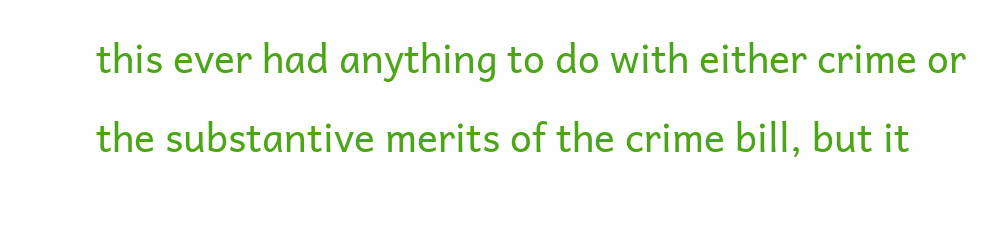this ever had anything to do with either crime or the substantive merits of the crime bill, but it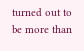turned out to be more than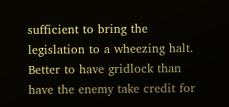sufficient to bring the legislation to a wheezing halt. Better to have gridlock than have the enemy take credit for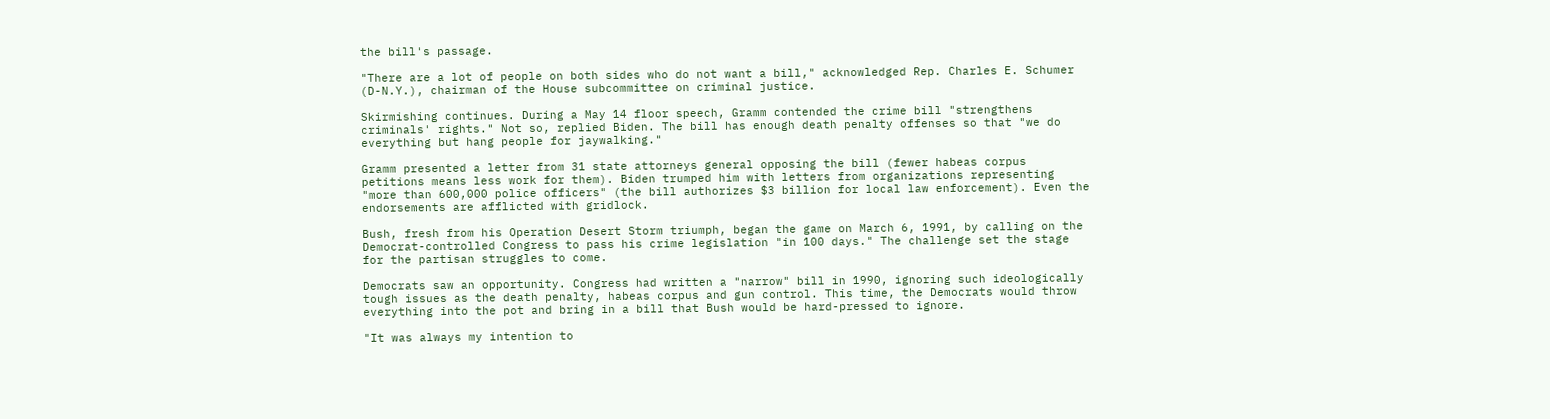the bill's passage.

"There are a lot of people on both sides who do not want a bill," acknowledged Rep. Charles E. Schumer (D-N.Y.), chairman of the House subcommittee on criminal justice.

Skirmishing continues. During a May 14 floor speech, Gramm contended the crime bill "strengthens criminals' rights." Not so, replied Biden. The bill has enough death penalty offenses so that "we do everything but hang people for jaywalking."

Gramm presented a letter from 31 state attorneys general opposing the bill (fewer habeas corpus petitions means less work for them). Biden trumped him with letters from organizations representing "more than 600,000 police officers" (the bill authorizes $3 billion for local law enforcement). Even the endorsements are afflicted with gridlock.

Bush, fresh from his Operation Desert Storm triumph, began the game on March 6, 1991, by calling on the Democrat-controlled Congress to pass his crime legislation "in 100 days." The challenge set the stage for the partisan struggles to come.

Democrats saw an opportunity. Congress had written a "narrow" bill in 1990, ignoring such ideologically tough issues as the death penalty, habeas corpus and gun control. This time, the Democrats would throw everything into the pot and bring in a bill that Bush would be hard-pressed to ignore.

"It was always my intention to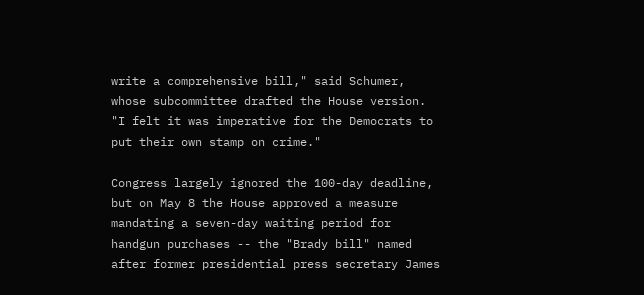write a comprehensive bill," said Schumer, whose subcommittee drafted the House version. "I felt it was imperative for the Democrats to put their own stamp on crime."

Congress largely ignored the 100-day deadline, but on May 8 the House approved a measure mandating a seven-day waiting period for handgun purchases -- the "Brady bill" named after former presidential press secretary James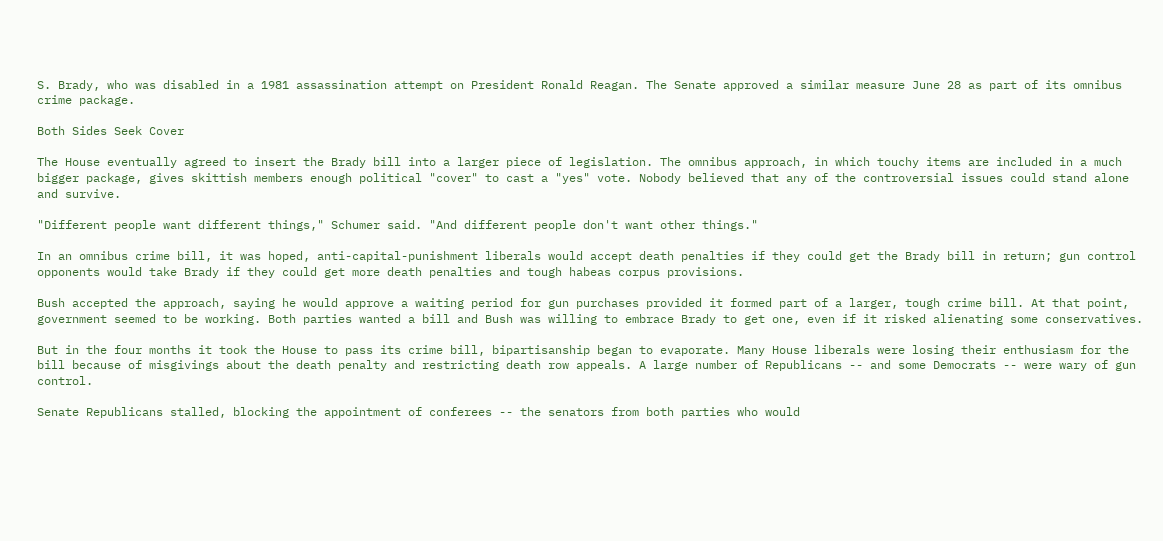S. Brady, who was disabled in a 1981 assassination attempt on President Ronald Reagan. The Senate approved a similar measure June 28 as part of its omnibus crime package.

Both Sides Seek Cover

The House eventually agreed to insert the Brady bill into a larger piece of legislation. The omnibus approach, in which touchy items are included in a much bigger package, gives skittish members enough political "cover" to cast a "yes" vote. Nobody believed that any of the controversial issues could stand alone and survive.

"Different people want different things," Schumer said. "And different people don't want other things."

In an omnibus crime bill, it was hoped, anti-capital-punishment liberals would accept death penalties if they could get the Brady bill in return; gun control opponents would take Brady if they could get more death penalties and tough habeas corpus provisions.

Bush accepted the approach, saying he would approve a waiting period for gun purchases provided it formed part of a larger, tough crime bill. At that point, government seemed to be working. Both parties wanted a bill and Bush was willing to embrace Brady to get one, even if it risked alienating some conservatives.

But in the four months it took the House to pass its crime bill, bipartisanship began to evaporate. Many House liberals were losing their enthusiasm for the bill because of misgivings about the death penalty and restricting death row appeals. A large number of Republicans -- and some Democrats -- were wary of gun control.

Senate Republicans stalled, blocking the appointment of conferees -- the senators from both parties who would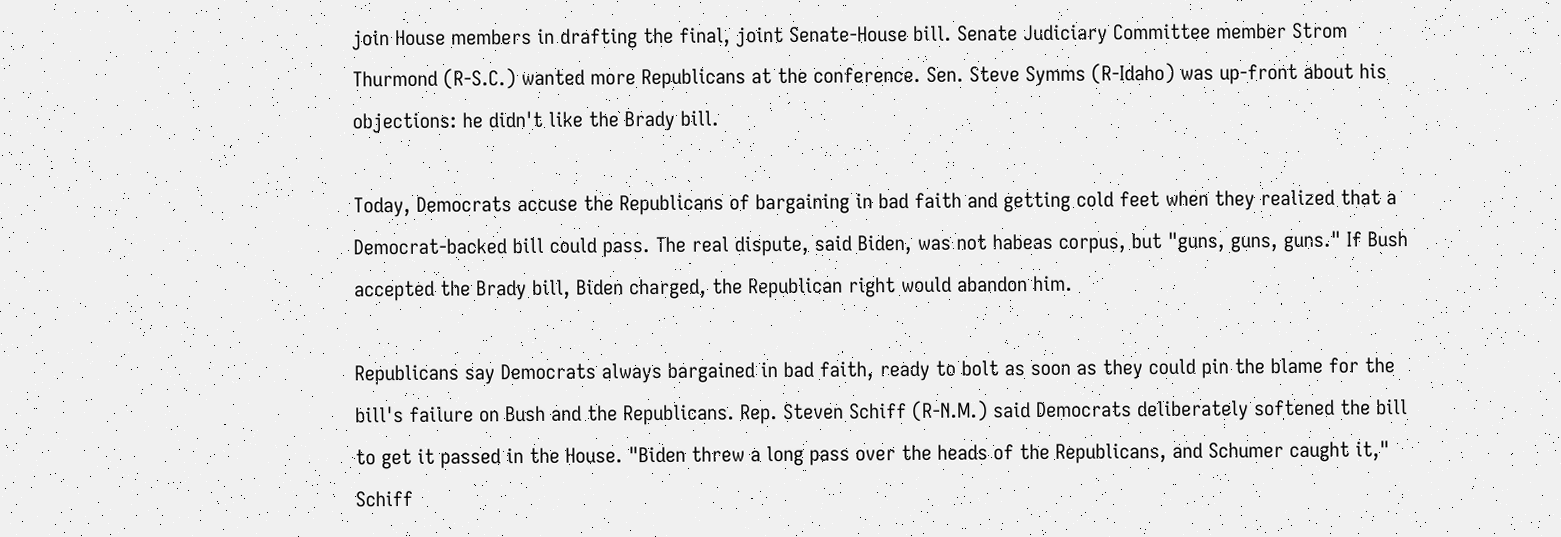join House members in drafting the final, joint Senate-House bill. Senate Judiciary Committee member Strom Thurmond (R-S.C.) wanted more Republicans at the conference. Sen. Steve Symms (R-Idaho) was up-front about his objections: he didn't like the Brady bill.

Today, Democrats accuse the Republicans of bargaining in bad faith and getting cold feet when they realized that a Democrat-backed bill could pass. The real dispute, said Biden, was not habeas corpus, but "guns, guns, guns." If Bush accepted the Brady bill, Biden charged, the Republican right would abandon him.

Republicans say Democrats always bargained in bad faith, ready to bolt as soon as they could pin the blame for the bill's failure on Bush and the Republicans. Rep. Steven Schiff (R-N.M.) said Democrats deliberately softened the bill to get it passed in the House. "Biden threw a long pass over the heads of the Republicans, and Schumer caught it," Schiff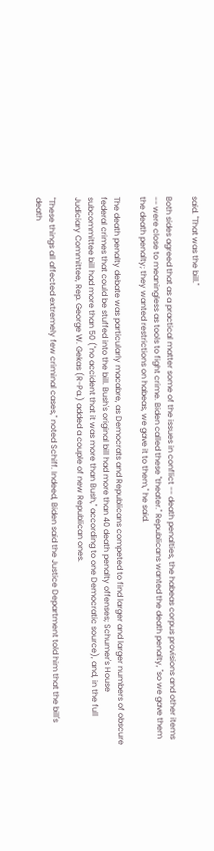said. "That was the bill."

Both sides agreed that as a practical matter some of the issues in conflict -- death penalties, the habeas corpus provisions and other items -- were close to meaningless as tools to fight crime. Biden called these "theater." Republicans wanted the death penalty, "so we gave them the death penalty; they wanted restrictions on habeas, we gave it to them," he said.

The death penalty debate was particularly macabre, as Democrats and Republicans competed to find larger and larger numbers of obscure federal crimes that could be stuffed into the bill. Bush's original bill had more than 40 death penalty offenses; Schumer's House subcommittee bill had more than 50 ("no accident that it was more than Bush," according to one Democratic source), and, in the full Judiciary Committee, Rep. George W. Gekas (R-Pa.) added a couple of new Republican ones.

"These things all affected extremely few criminal cases," noted Schiff. Indeed, Biden said the Justice Department told him that the bill's death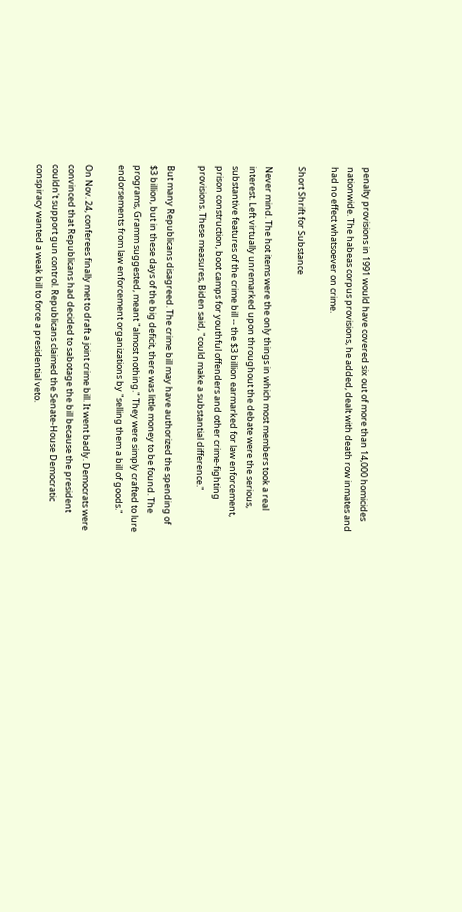penalty provisions in 1991 would have covered six out of more than 14,000 homicides nationwide. The habeas corpus provisions, he added, dealt with death row inmates and had no effect whatsoever on crime.

Short Shrift for Substance

Never mind. The hot items were the only things in which most members took a real interest. Left virtually unremarked upon throughout the debate were the serious, substantive features of the crime bill -- the $3 billion earmarked for law enforcement, prison construction, boot camps for youthful offenders and other crime-fighting provisions. These measures, Biden said, "could make a substantial difference."

But many Republicans disagreed. The crime bill may have authorized the spending of $3 billion, but in these days of the big deficit, there was little money to be found. The programs, Gramm suggested, meant "almost nothing." They were simply crafted to lure endorsements from law enforcement organizations by "selling them a bill of goods."

On Nov. 24, conferees finally met to draft a joint crime bill. It went badly. Democrats were convinced that Republicans had decided to sabotage the bill because the president couldn't support gun control. Republicans claimed the Senate-House Democratic conspiracy wanted a weak bill to force a presidential veto.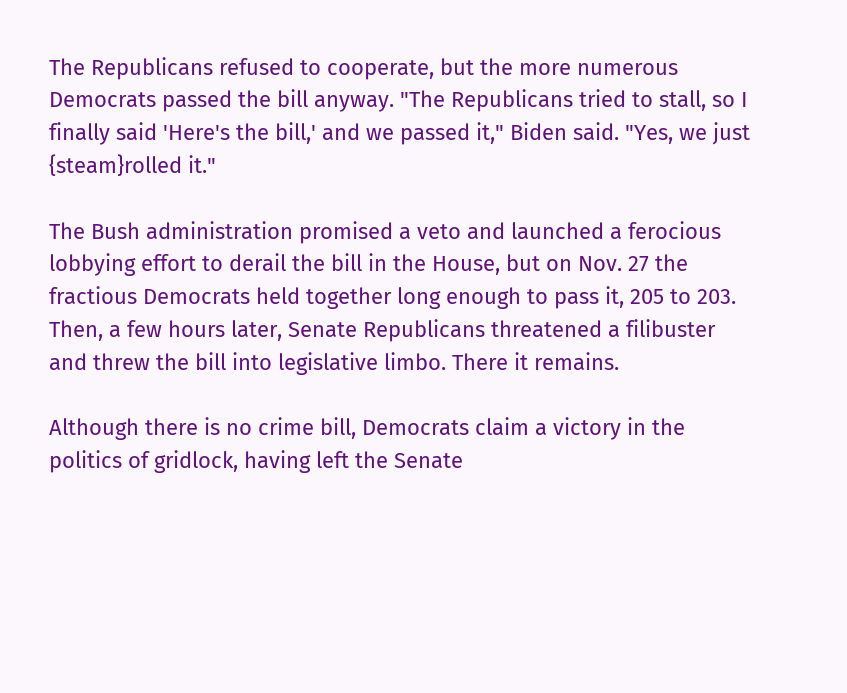The Republicans refused to cooperate, but the more numerous Democrats passed the bill anyway. "The Republicans tried to stall, so I finally said 'Here's the bill,' and we passed it," Biden said. "Yes, we just {steam}rolled it."

The Bush administration promised a veto and launched a ferocious lobbying effort to derail the bill in the House, but on Nov. 27 the fractious Democrats held together long enough to pass it, 205 to 203. Then, a few hours later, Senate Republicans threatened a filibuster and threw the bill into legislative limbo. There it remains.

Although there is no crime bill, Democrats claim a victory in the politics of gridlock, having left the Senate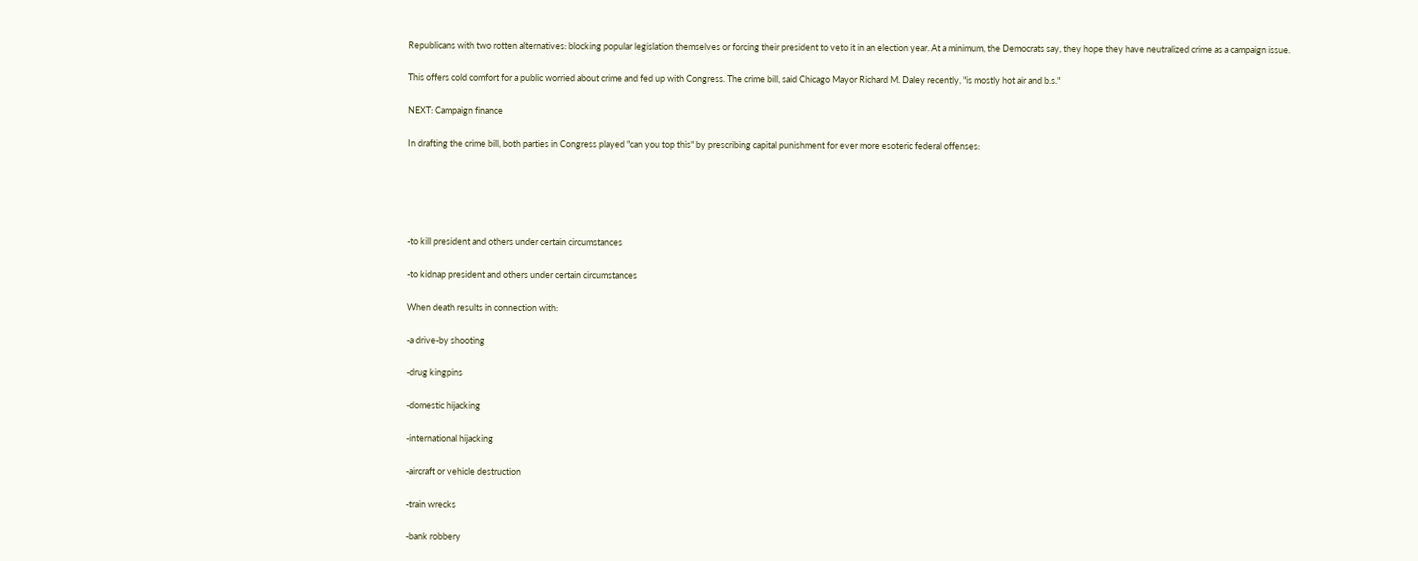Republicans with two rotten alternatives: blocking popular legislation themselves or forcing their president to veto it in an election year. At a minimum, the Democrats say, they hope they have neutralized crime as a campaign issue.

This offers cold comfort for a public worried about crime and fed up with Congress. The crime bill, said Chicago Mayor Richard M. Daley recently, "is mostly hot air and b.s."

NEXT: Campaign finance

In drafting the crime bill, both parties in Congress played "can you top this" by prescribing capital punishment for ever more esoteric federal offenses:





-to kill president and others under certain circumstances

-to kidnap president and others under certain circumstances

When death results in connection with:

-a drive-by shooting

-drug kingpins

-domestic hijacking

-international hijacking

-aircraft or vehicle destruction

-train wrecks

-bank robbery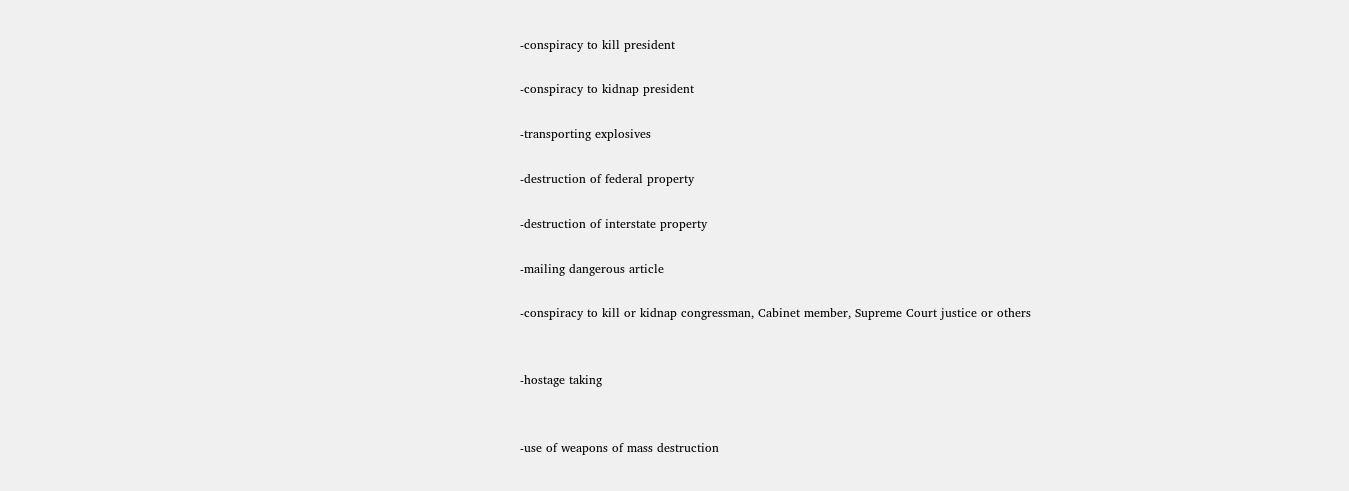-conspiracy to kill president

-conspiracy to kidnap president

-transporting explosives

-destruction of federal property

-destruction of interstate property

-mailing dangerous article

-conspiracy to kill or kidnap congressman, Cabinet member, Supreme Court justice or others


-hostage taking


-use of weapons of mass destruction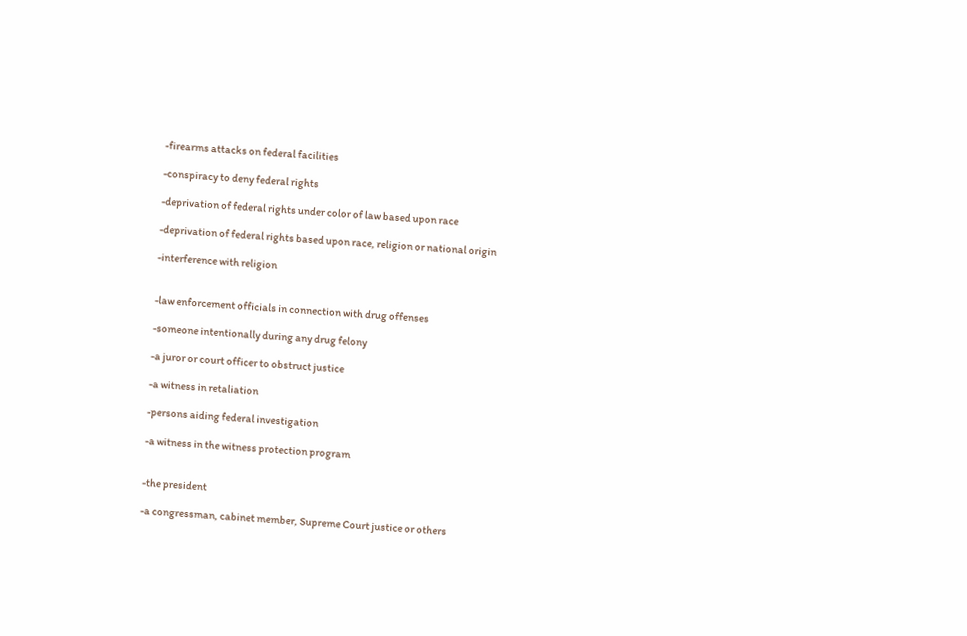-firearms attacks on federal facilities

-conspiracy to deny federal rights

-deprivation of federal rights under color of law based upon race

-deprivation of federal rights based upon race, religion or national origin

-interference with religion


-law enforcement officials in connection with drug offenses

-someone intentionally during any drug felony

-a juror or court officer to obstruct justice

-a witness in retaliation

-persons aiding federal investigation

-a witness in the witness protection program


-the president

-a congressman, cabinet member, Supreme Court justice or others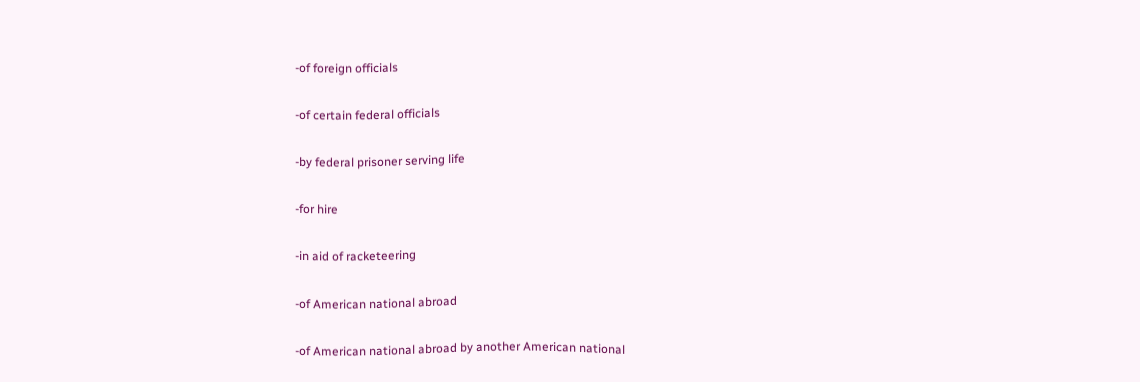-of foreign officials

-of certain federal officials

-by federal prisoner serving life

-for hire

-in aid of racketeering

-of American national abroad

-of American national abroad by another American national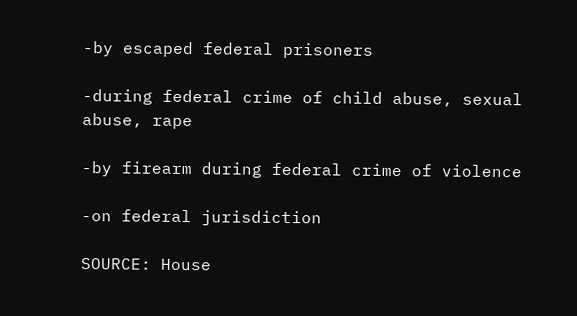-by escaped federal prisoners

-during federal crime of child abuse, sexual abuse, rape

-by firearm during federal crime of violence

-on federal jurisdiction

SOURCE: House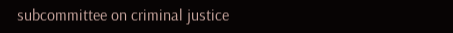subcommittee on criminal justice